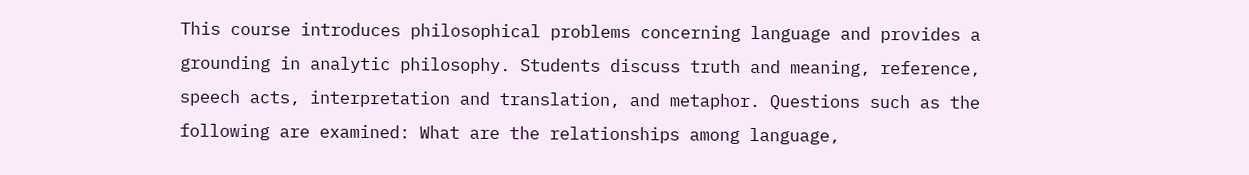This course introduces philosophical problems concerning language and provides a grounding in analytic philosophy. Students discuss truth and meaning, reference, speech acts, interpretation and translation, and metaphor. Questions such as the following are examined: What are the relationships among language,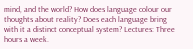mind, and the world? How does language colour our thoughts about reality? Does each language bring with it a distinct conceptual system? Lectures: Three hours a week.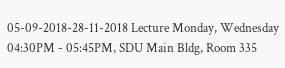05-09-2018-28-11-2018 Lecture Monday, Wednesday 04:30PM - 05:45PM, SDU Main Bldg, Room 335